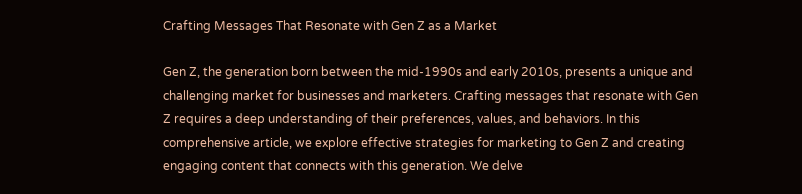Crafting Messages That Resonate with Gen Z as a Market

Gen Z, the generation born between the mid-1990s and early 2010s, presents a unique and challenging market for businesses and marketers. Crafting messages that resonate with Gen Z requires a deep understanding of their preferences, values, and behaviors. In this comprehensive article, we explore effective strategies for marketing to Gen Z and creating engaging content that connects with this generation. We delve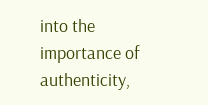into the importance of authenticity,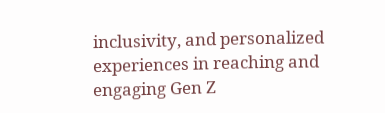inclusivity, and personalized experiences in reaching and engaging Gen Z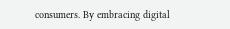consumers. By embracing digital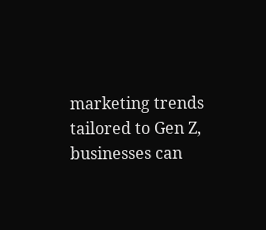marketing trends tailored to Gen Z, businesses can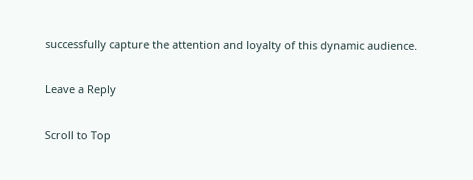successfully capture the attention and loyalty of this dynamic audience.

Leave a Reply

Scroll to Top